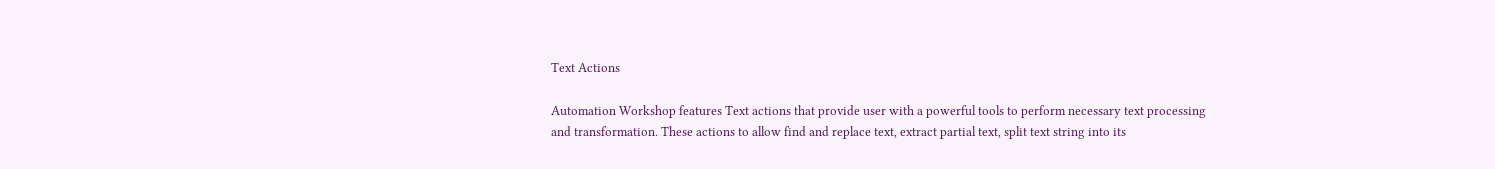Text Actions

Automation Workshop features Text actions that provide user with a powerful tools to perform necessary text processing and transformation. These actions to allow find and replace text, extract partial text, split text string into its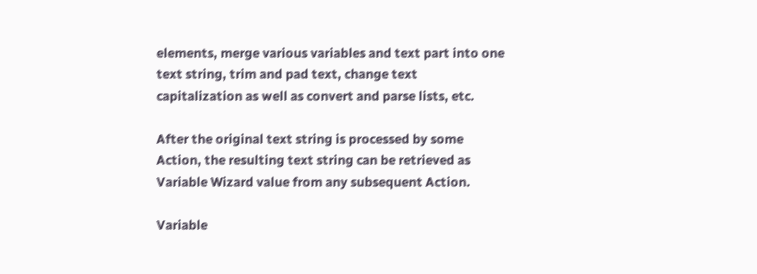elements, merge various variables and text part into one text string, trim and pad text, change text capitalization as well as convert and parse lists, etc.

After the original text string is processed by some Action, the resulting text string can be retrieved as Variable Wizard value from any subsequent Action.

Variable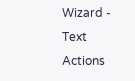Wizard - Text Actions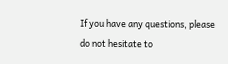If you have any questions, please do not hesitate to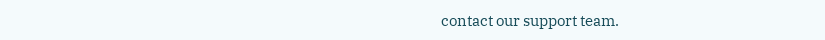contact our support team.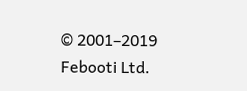© 2001–2019 Febooti Ltd.